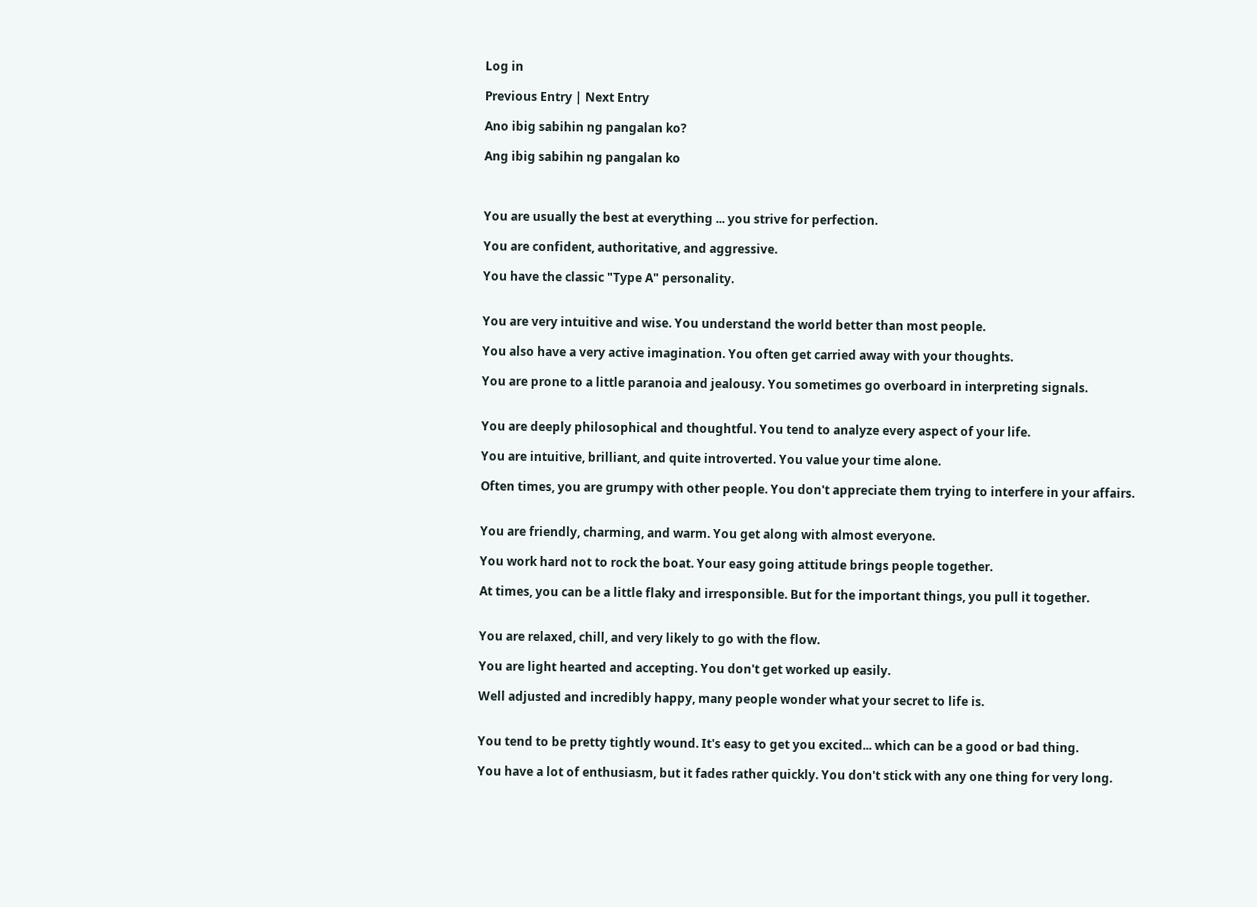Log in

Previous Entry | Next Entry

Ano ibig sabihin ng pangalan ko?

Ang ibig sabihin ng pangalan ko



You are usually the best at everything ... you strive for perfection.

You are confident, authoritative, and aggressive.

You have the classic "Type A" personality.


You are very intuitive and wise. You understand the world better than most people.

You also have a very active imagination. You often get carried away with your thoughts.

You are prone to a little paranoia and jealousy. You sometimes go overboard in interpreting signals.


You are deeply philosophical and thoughtful. You tend to analyze every aspect of your life.

You are intuitive, brilliant, and quite introverted. You value your time alone.

Often times, you are grumpy with other people. You don't appreciate them trying to interfere in your affairs.


You are friendly, charming, and warm. You get along with almost everyone.

You work hard not to rock the boat. Your easy going attitude brings people together.

At times, you can be a little flaky and irresponsible. But for the important things, you pull it together.


You are relaxed, chill, and very likely to go with the flow.

You are light hearted and accepting. You don't get worked up easily.

Well adjusted and incredibly happy, many people wonder what your secret to life is.


You tend to be pretty tightly wound. It's easy to get you excited... which can be a good or bad thing.

You have a lot of enthusiasm, but it fades rather quickly. You don't stick with any one thing for very long.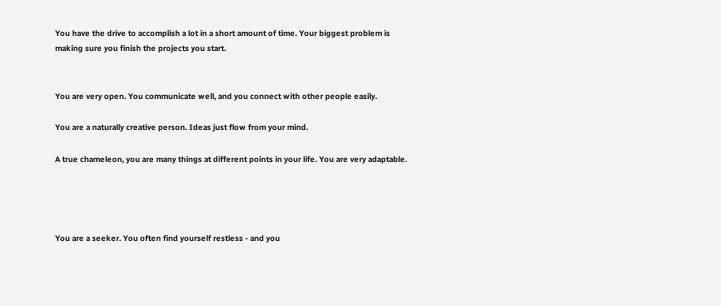You have the drive to accomplish a lot in a short amount of time. Your biggest problem is making sure you finish the projects you start.


You are very open. You communicate well, and you connect with other people easily.

You are a naturally creative person. Ideas just flow from your mind.

A true chameleon, you are many things at different points in your life. You are very adaptable.




You are a seeker. You often find yourself restless - and you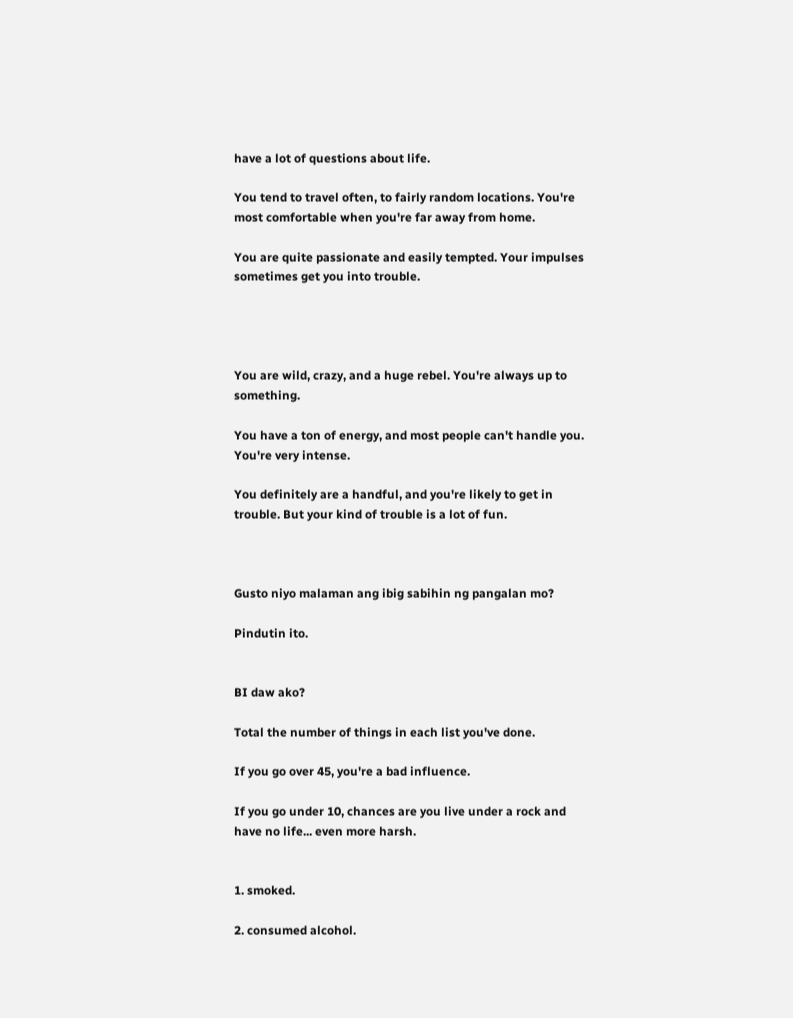have a lot of questions about life.

You tend to travel often, to fairly random locations. You're most comfortable when you're far away from home.

You are quite passionate and easily tempted. Your impulses sometimes get you into trouble.




You are wild, crazy, and a huge rebel. You're always up to something.

You have a ton of energy, and most people can't handle you. You're very intense.

You definitely are a handful, and you're likely to get in trouble. But your kind of trouble is a lot of fun.



Gusto niyo malaman ang ibig sabihin ng pangalan mo?

Pindutin ito.


BI daw ako?

Total the number of things in each list you've done.

If you go over 45, you're a bad influence.

If you go under 10, chances are you live under a rock and have no life... even more harsh.


1. smoked.

2. consumed alcohol.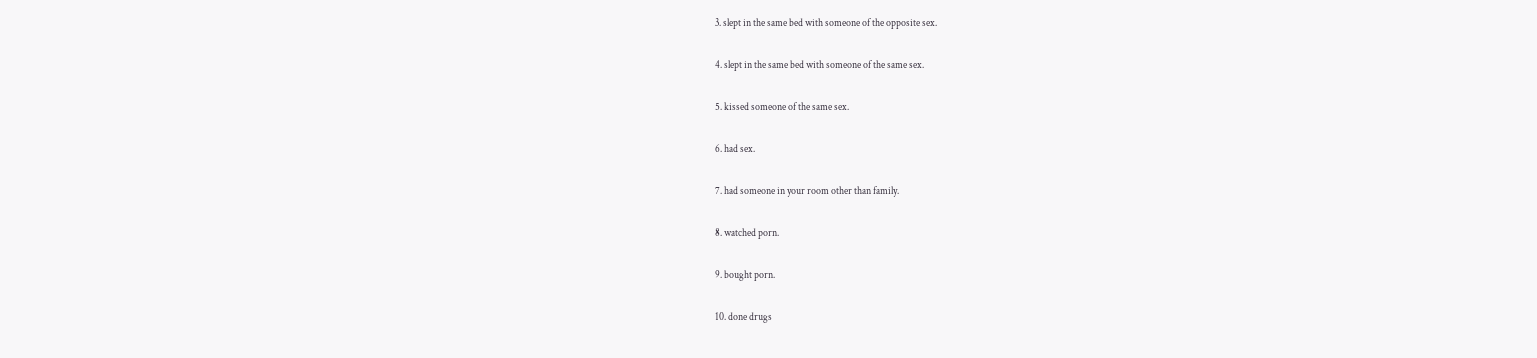3. slept in the same bed with someone of the opposite sex.

4. slept in the same bed with someone of the same sex.

5. kissed someone of the same sex.

6. had sex.

7. had someone in your room other than family.

8. watched porn.

9. bought porn.

10. done drugs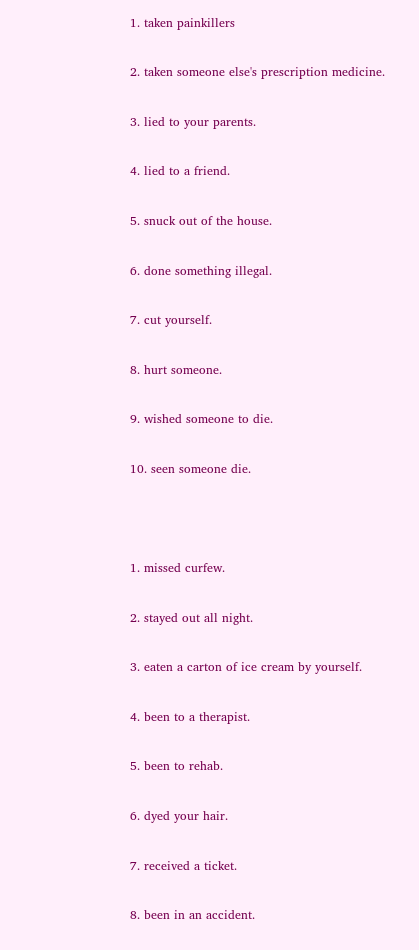1. taken painkillers

2. taken someone else's prescription medicine.

3. lied to your parents.

4. lied to a friend.

5. snuck out of the house.

6. done something illegal.

7. cut yourself.

8. hurt someone.

9. wished someone to die.

10. seen someone die.



1. missed curfew.

2. stayed out all night.

3. eaten a carton of ice cream by yourself.

4. been to a therapist.

5. been to rehab.

6. dyed your hair.

7. received a ticket.

8. been in an accident.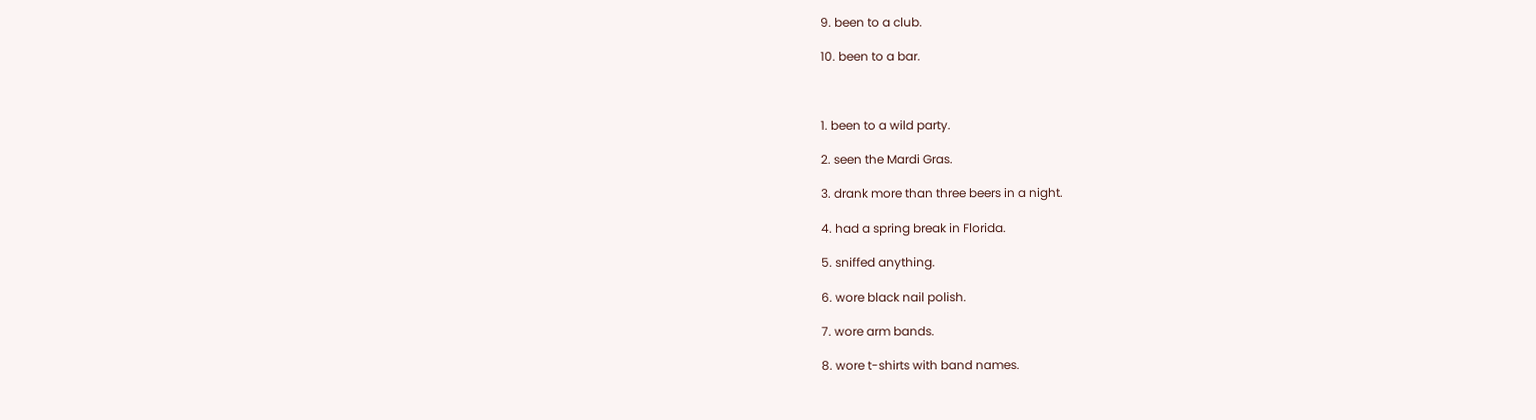9. been to a club.

10. been to a bar.



1. been to a wild party.

2. seen the Mardi Gras.

3. drank more than three beers in a night.

4. had a spring break in Florida.

5. sniffed anything.

6. wore black nail polish.

7. wore arm bands.

8. wore t-shirts with band names.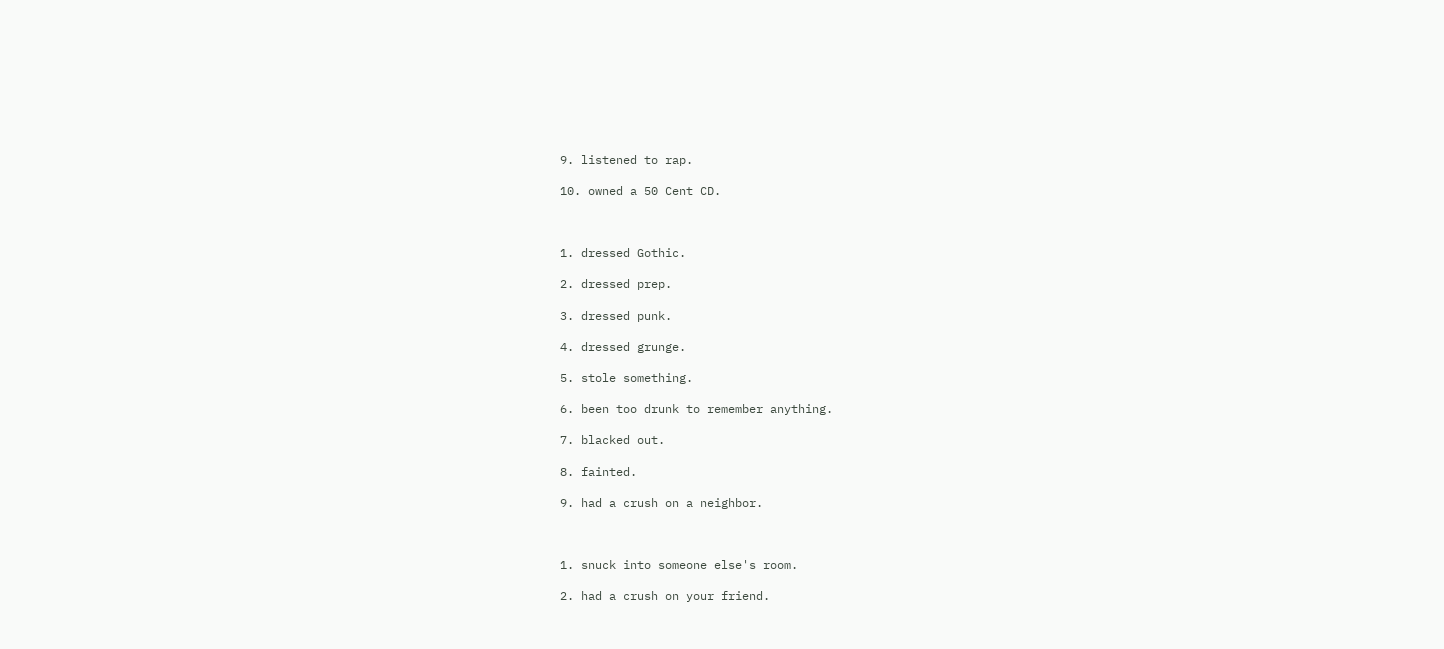9. listened to rap.

10. owned a 50 Cent CD.



1. dressed Gothic.

2. dressed prep.

3. dressed punk.

4. dressed grunge.

5. stole something.

6. been too drunk to remember anything.

7. blacked out.

8. fainted.

9. had a crush on a neighbor.



1. snuck into someone else's room.

2. had a crush on your friend.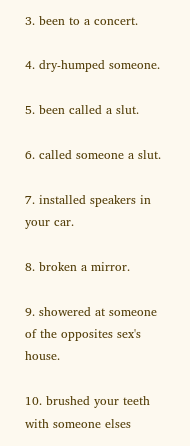3. been to a concert.

4. dry-humped someone.

5. been called a slut.

6. called someone a slut.

7. installed speakers in your car.

8. broken a mirror.

9. showered at someone of the opposites sex's house.

10. brushed your teeth with someone elses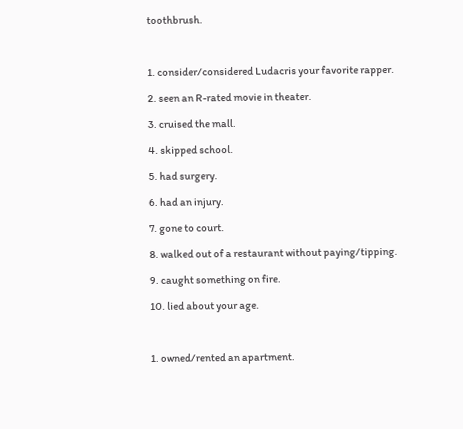toothbrush.



1. consider/considered Ludacris your favorite rapper.

2. seen an R-rated movie in theater.

3. cruised the mall.

4. skipped school.

5. had surgery.

6. had an injury.

7. gone to court.

8. walked out of a restaurant without paying/tipping.

9. caught something on fire.

10. lied about your age.



1. owned/rented an apartment.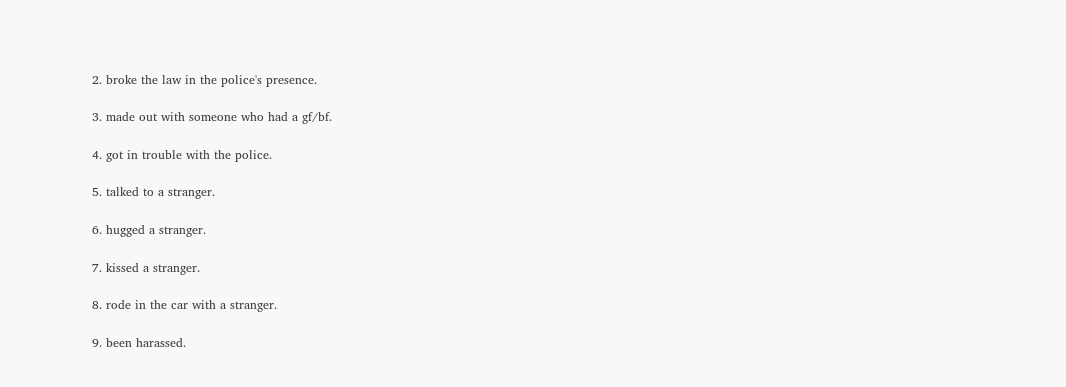2. broke the law in the police's presence.

3. made out with someone who had a gf/bf.

4. got in trouble with the police.

5. talked to a stranger.

6. hugged a stranger.

7. kissed a stranger.

8. rode in the car with a stranger.

9. been harassed.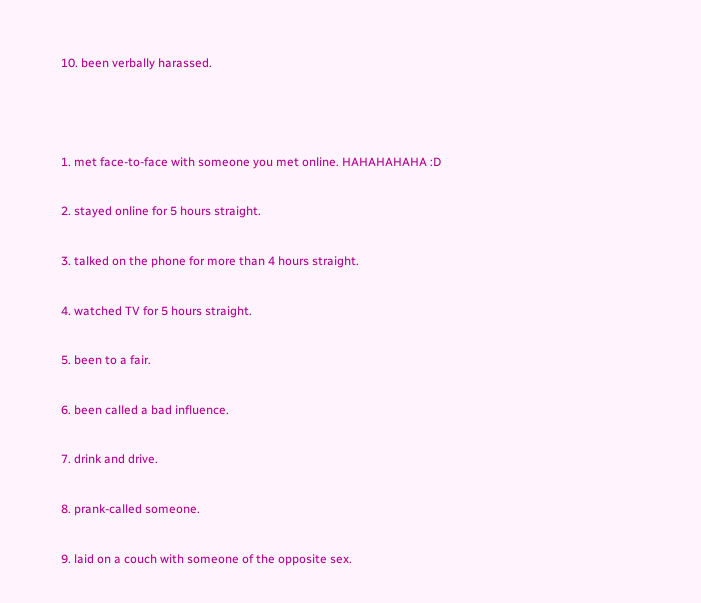10. been verbally harassed.



1. met face-to-face with someone you met online. HAHAHAHAHA :D

2. stayed online for 5 hours straight.

3. talked on the phone for more than 4 hours straight.

4. watched TV for 5 hours straight.

5. been to a fair.

6. been called a bad influence.

7. drink and drive.

8. prank-called someone.

9. laid on a couch with someone of the opposite sex.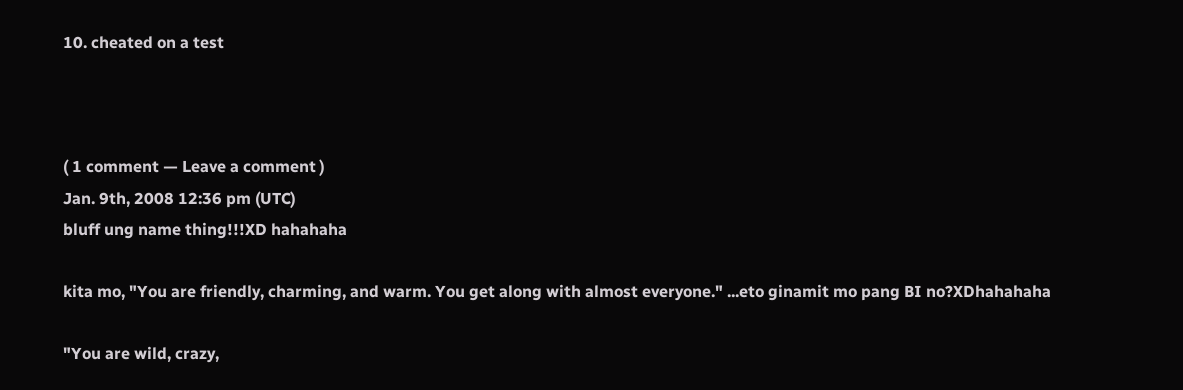10. cheated on a test



( 1 comment — Leave a comment )
Jan. 9th, 2008 12:36 pm (UTC)
bluff ung name thing!!!XD hahahaha

kita mo, "You are friendly, charming, and warm. You get along with almost everyone." ...eto ginamit mo pang BI no?XDhahahaha

"You are wild, crazy,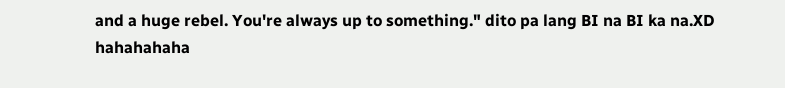and a huge rebel. You're always up to something." dito pa lang BI na BI ka na.XD hahahahaha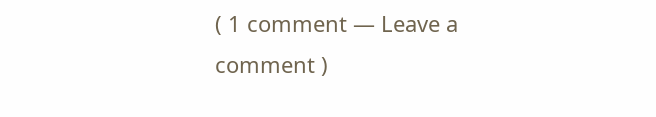( 1 comment — Leave a comment )